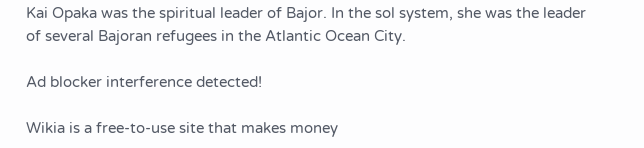Kai Opaka was the spiritual leader of Bajor. In the sol system, she was the leader of several Bajoran refugees in the Atlantic Ocean City.

Ad blocker interference detected!

Wikia is a free-to-use site that makes money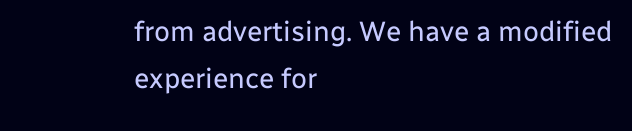from advertising. We have a modified experience for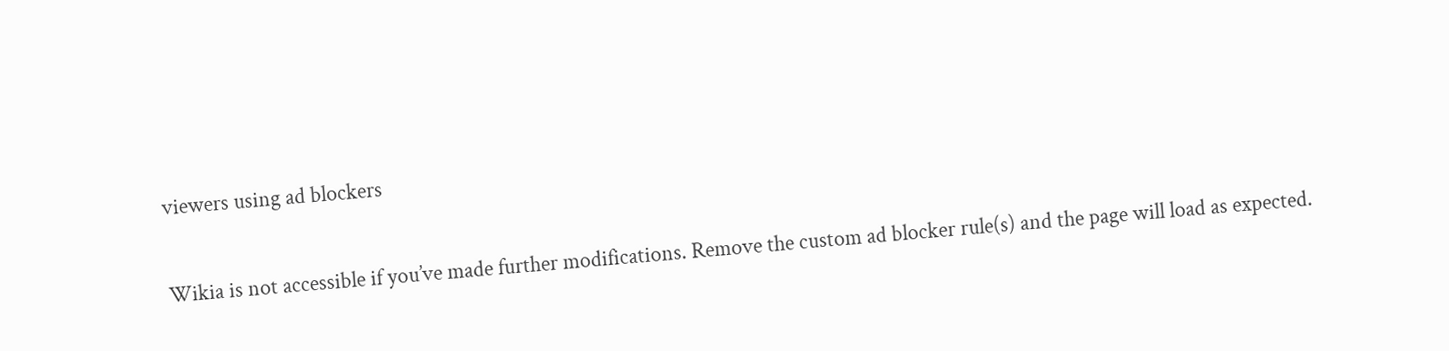viewers using ad blockers

Wikia is not accessible if you’ve made further modifications. Remove the custom ad blocker rule(s) and the page will load as expected.